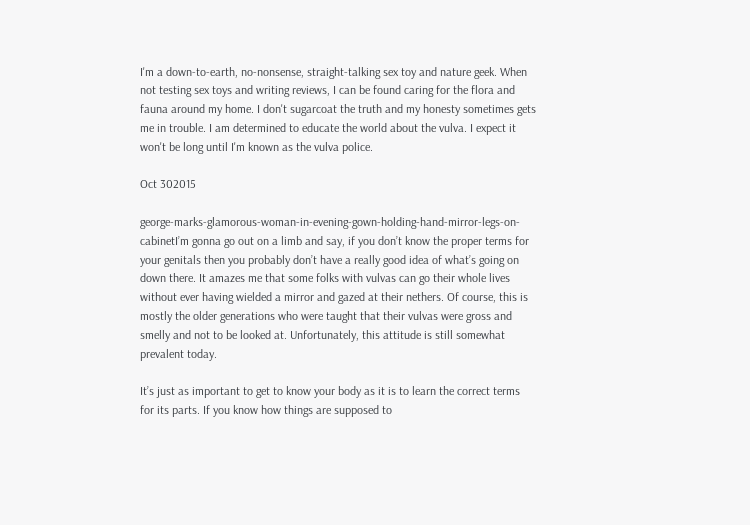I'm a down-to-earth, no-nonsense, straight-talking sex toy and nature geek. When not testing sex toys and writing reviews, I can be found caring for the flora and fauna around my home. I don't sugarcoat the truth and my honesty sometimes gets me in trouble. I am determined to educate the world about the vulva. I expect it won't be long until I'm known as the vulva police.

Oct 302015

george-marks-glamorous-woman-in-evening-gown-holding-hand-mirror-legs-on-cabinetI’m gonna go out on a limb and say, if you don’t know the proper terms for your genitals then you probably don’t have a really good idea of what’s going on down there. It amazes me that some folks with vulvas can go their whole lives without ever having wielded a mirror and gazed at their nethers. Of course, this is mostly the older generations who were taught that their vulvas were gross and smelly and not to be looked at. Unfortunately, this attitude is still somewhat prevalent today.

It’s just as important to get to know your body as it is to learn the correct terms for its parts. If you know how things are supposed to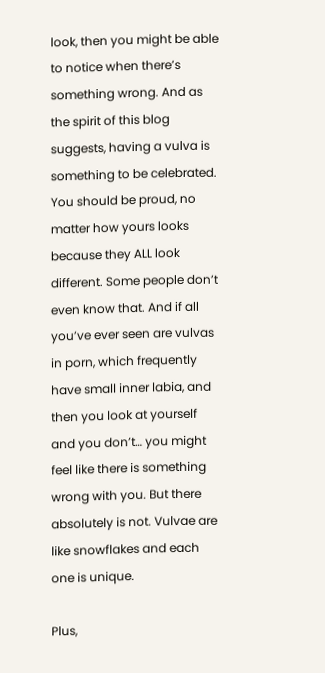look, then you might be able to notice when there’s something wrong. And as the spirit of this blog suggests, having a vulva is something to be celebrated. You should be proud, no matter how yours looks because they ALL look different. Some people don’t even know that. And if all you’ve ever seen are vulvas in porn, which frequently have small inner labia, and then you look at yourself and you don’t… you might feel like there is something wrong with you. But there absolutely is not. Vulvae are like snowflakes and each one is unique.

Plus,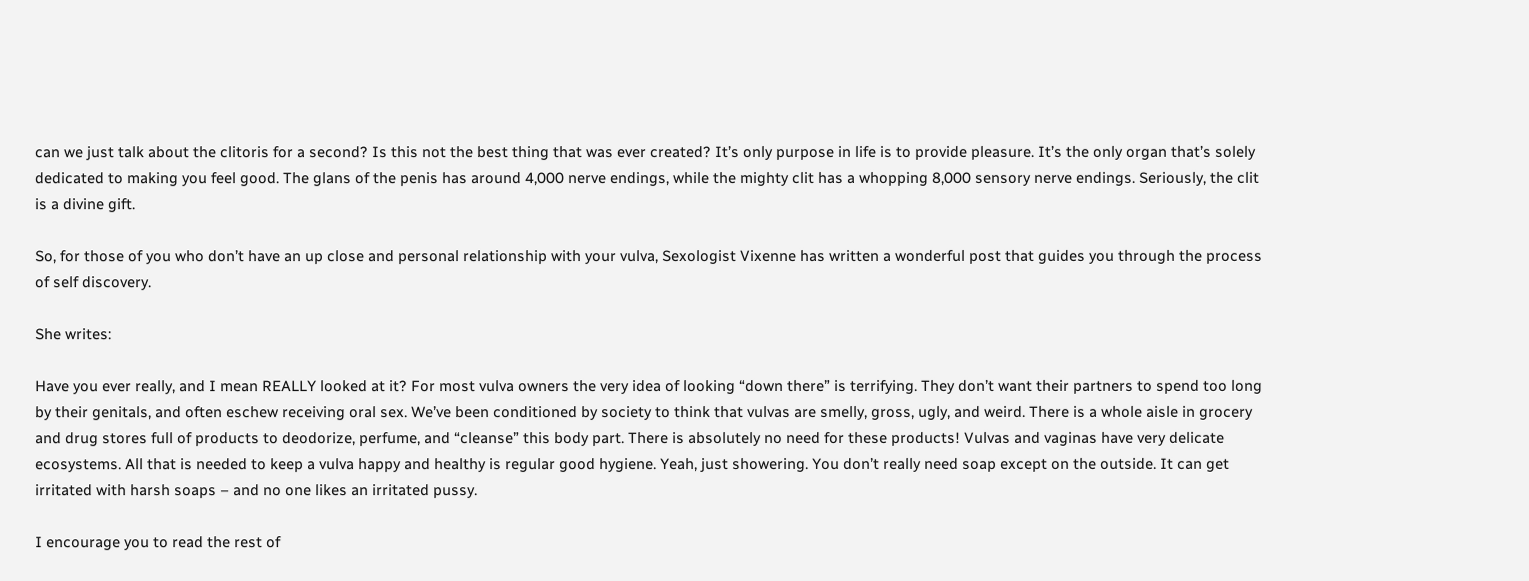can we just talk about the clitoris for a second? Is this not the best thing that was ever created? It’s only purpose in life is to provide pleasure. It’s the only organ that’s solely dedicated to making you feel good. The glans of the penis has around 4,000 nerve endings, while the mighty clit has a whopping 8,000 sensory nerve endings. Seriously, the clit is a divine gift.

So, for those of you who don’t have an up close and personal relationship with your vulva, Sexologist Vixenne has written a wonderful post that guides you through the process of self discovery.

She writes:

Have you ever really, and I mean REALLY looked at it? For most vulva owners the very idea of looking “down there” is terrifying. They don’t want their partners to spend too long by their genitals, and often eschew receiving oral sex. We’ve been conditioned by society to think that vulvas are smelly, gross, ugly, and weird. There is a whole aisle in grocery and drug stores full of products to deodorize, perfume, and “cleanse” this body part. There is absolutely no need for these products! Vulvas and vaginas have very delicate ecosystems. All that is needed to keep a vulva happy and healthy is regular good hygiene. Yeah, just showering. You don’t really need soap except on the outside. It can get irritated with harsh soaps – and no one likes an irritated pussy.

I encourage you to read the rest of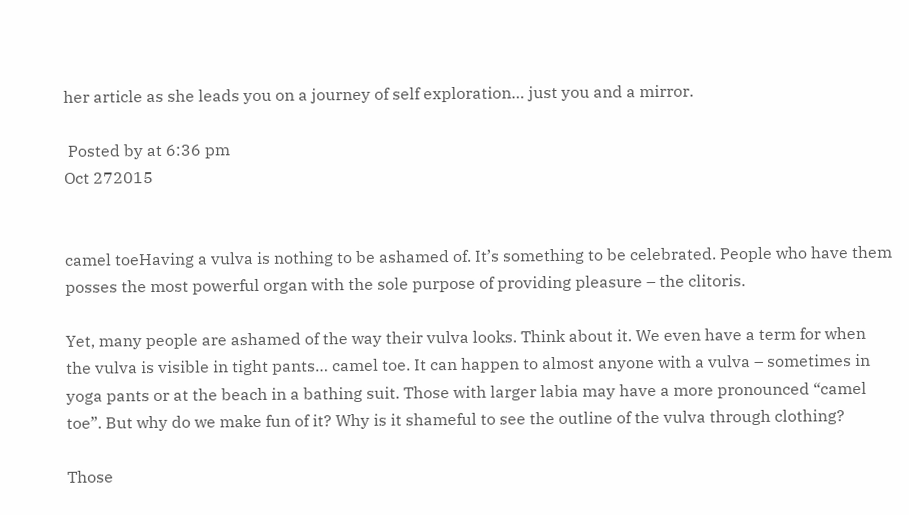her article as she leads you on a journey of self exploration… just you and a mirror.

 Posted by at 6:36 pm
Oct 272015


camel toeHaving a vulva is nothing to be ashamed of. It’s something to be celebrated. People who have them posses the most powerful organ with the sole purpose of providing pleasure – the clitoris.

Yet, many people are ashamed of the way their vulva looks. Think about it. We even have a term for when the vulva is visible in tight pants… camel toe. It can happen to almost anyone with a vulva – sometimes in yoga pants or at the beach in a bathing suit. Those with larger labia may have a more pronounced “camel toe”. But why do we make fun of it? Why is it shameful to see the outline of the vulva through clothing?

Those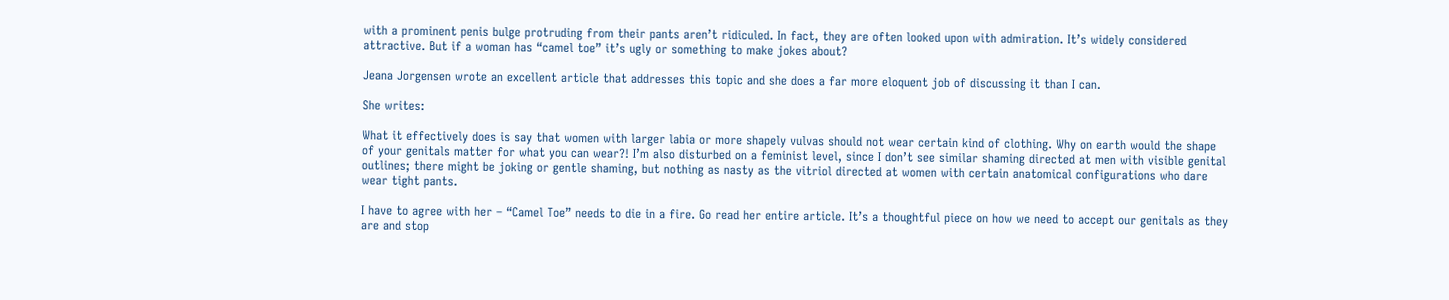with a prominent penis bulge protruding from their pants aren’t ridiculed. In fact, they are often looked upon with admiration. It’s widely considered attractive. But if a woman has “camel toe” it’s ugly or something to make jokes about?

Jeana Jorgensen wrote an excellent article that addresses this topic and she does a far more eloquent job of discussing it than I can.

She writes:

What it effectively does is say that women with larger labia or more shapely vulvas should not wear certain kind of clothing. Why on earth would the shape of your genitals matter for what you can wear?! I’m also disturbed on a feminist level, since I don’t see similar shaming directed at men with visible genital outlines; there might be joking or gentle shaming, but nothing as nasty as the vitriol directed at women with certain anatomical configurations who dare wear tight pants.

I have to agree with her – “Camel Toe” needs to die in a fire. Go read her entire article. It’s a thoughtful piece on how we need to accept our genitals as they are and stop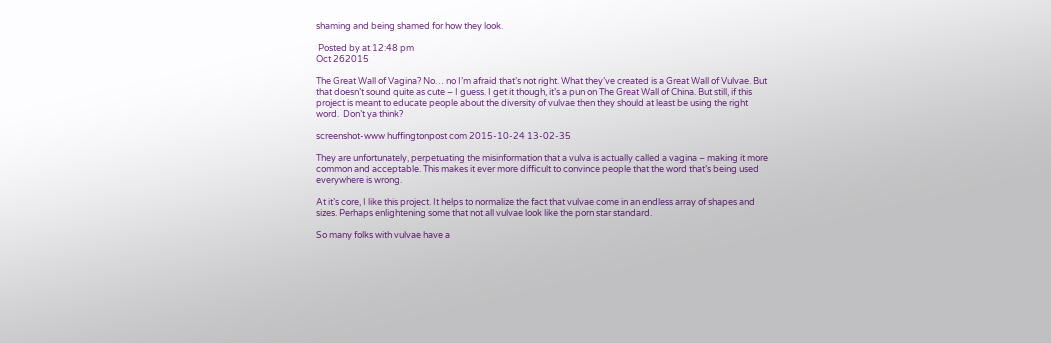shaming and being shamed for how they look.

 Posted by at 12:48 pm
Oct 262015

The Great Wall of Vagina? No… no I’m afraid that’s not right. What they’ve created is a Great Wall of Vulvae. But that doesn’t sound quite as cute – I guess. I get it though, it’s a pun on The Great Wall of China. But still, if this project is meant to educate people about the diversity of vulvae then they should at least be using the right word.  Don’t ya think?

screenshot-www huffingtonpost com 2015-10-24 13-02-35

They are unfortunately, perpetuating the misinformation that a vulva is actually called a vagina – making it more common and acceptable. This makes it ever more difficult to convince people that the word that’s being used everywhere is wrong.

At it’s core, I like this project. It helps to normalize the fact that vulvae come in an endless array of shapes and sizes. Perhaps enlightening some that not all vulvae look like the porn star standard.

So many folks with vulvae have a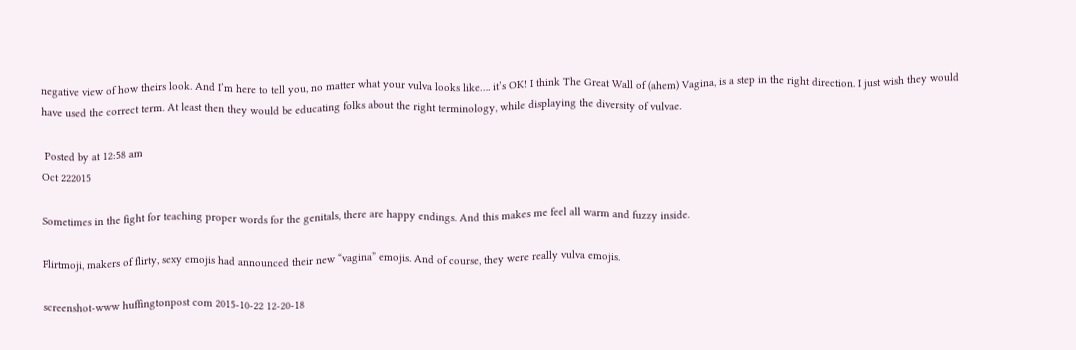negative view of how theirs look. And I’m here to tell you, no matter what your vulva looks like…. it’s OK! I think The Great Wall of (ahem) Vagina, is a step in the right direction. I just wish they would have used the correct term. At least then they would be educating folks about the right terminology, while displaying the diversity of vulvae.

 Posted by at 12:58 am
Oct 222015

Sometimes in the fight for teaching proper words for the genitals, there are happy endings. And this makes me feel all warm and fuzzy inside.

Flirtmoji, makers of flirty, sexy emojis had announced their new “vagina” emojis. And of course, they were really vulva emojis.

screenshot-www huffingtonpost com 2015-10-22 12-20-18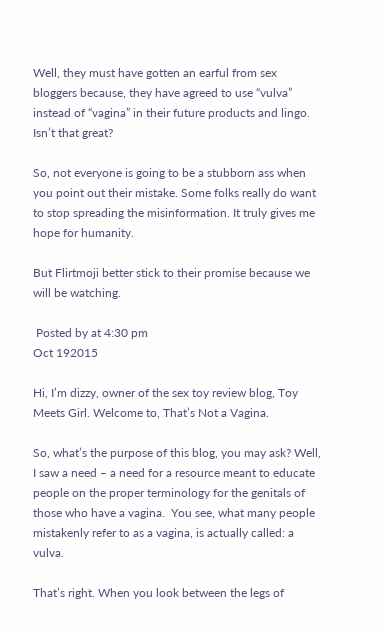Well, they must have gotten an earful from sex bloggers because, they have agreed to use “vulva” instead of “vagina” in their future products and lingo. Isn’t that great?

So, not everyone is going to be a stubborn ass when you point out their mistake. Some folks really do want to stop spreading the misinformation. It truly gives me hope for humanity.

But Flirtmoji better stick to their promise because we will be watching.

 Posted by at 4:30 pm
Oct 192015

Hi, I’m dizzy, owner of the sex toy review blog, Toy Meets Girl. Welcome to, That’s Not a Vagina.

So, what’s the purpose of this blog, you may ask? Well, I saw a need – a need for a resource meant to educate people on the proper terminology for the genitals of those who have a vagina.  You see, what many people mistakenly refer to as a vagina, is actually called: a vulva.

That’s right. When you look between the legs of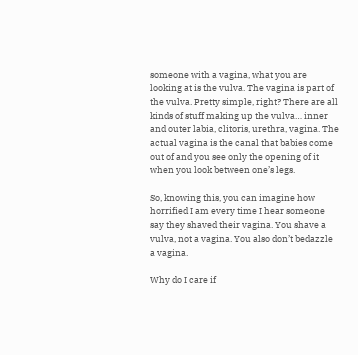someone with a vagina, what you are looking at is the vulva. The vagina is part of the vulva. Pretty simple, right? There are all kinds of stuff making up the vulva… inner and outer labia, clitoris, urethra, vagina. The actual vagina is the canal that babies come out of and you see only the opening of it when you look between one’s legs.

So, knowing this, you can imagine how horrified I am every time I hear someone say they shaved their vagina. You shave a vulva, not a vagina. You also don’t bedazzle a vagina.

Why do I care if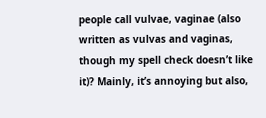people call vulvae, vaginae (also written as vulvas and vaginas, though my spell check doesn’t like it)? Mainly, it’s annoying but also,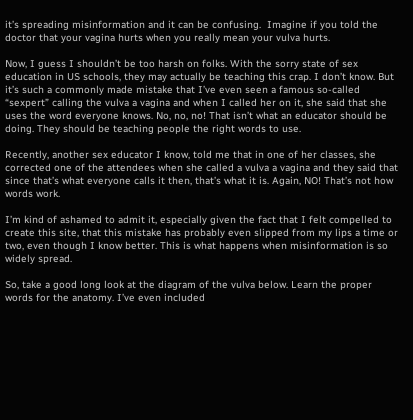it’s spreading misinformation and it can be confusing.  Imagine if you told the doctor that your vagina hurts when you really mean your vulva hurts.

Now, I guess I shouldn’t be too harsh on folks. With the sorry state of sex education in US schools, they may actually be teaching this crap. I don’t know. But it’s such a commonly made mistake that I’ve even seen a famous so-called “sexpert” calling the vulva a vagina and when I called her on it, she said that she uses the word everyone knows. No, no, no! That isn’t what an educator should be doing. They should be teaching people the right words to use.

Recently, another sex educator I know, told me that in one of her classes, she corrected one of the attendees when she called a vulva a vagina and they said that since that’s what everyone calls it then, that’s what it is. Again, NO! That’s not how words work.

I’m kind of ashamed to admit it, especially given the fact that I felt compelled to create this site, that this mistake has probably even slipped from my lips a time or two, even though I know better. This is what happens when misinformation is so widely spread.

So, take a good long look at the diagram of the vulva below. Learn the proper words for the anatomy. I’ve even included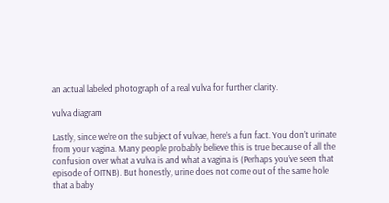an actual labeled photograph of a real vulva for further clarity.

vulva diagram

Lastly, since we’re on the subject of vulvae, here’s a fun fact. You don’t urinate from your vagina. Many people probably believe this is true because of all the confusion over what a vulva is and what a vagina is (Perhaps you’ve seen that episode of OITNB). But honestly, urine does not come out of the same hole that a baby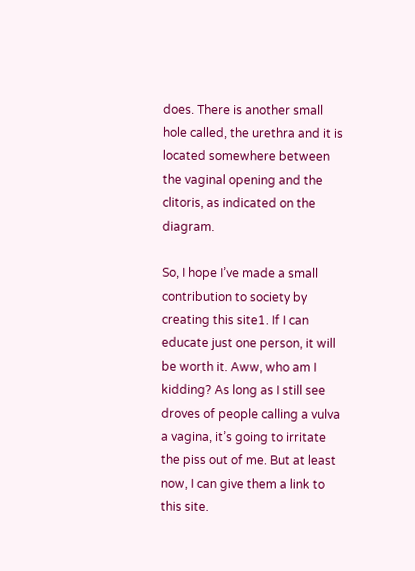does. There is another small hole called, the urethra and it is located somewhere between the vaginal opening and the clitoris, as indicated on the diagram.

So, I hope I’ve made a small contribution to society by creating this site1. If I can educate just one person, it will be worth it. Aww, who am I kidding? As long as I still see droves of people calling a vulva a vagina, it’s going to irritate the piss out of me. But at least now, I can give them a link to this site.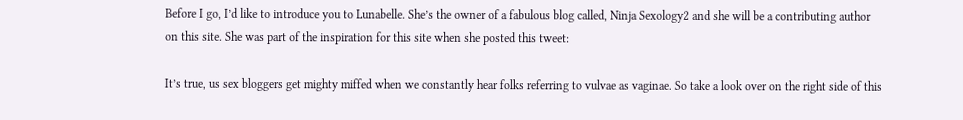Before I go, I’d like to introduce you to Lunabelle. She’s the owner of a fabulous blog called, Ninja Sexology2 and she will be a contributing author on this site. She was part of the inspiration for this site when she posted this tweet:

It’s true, us sex bloggers get mighty miffed when we constantly hear folks referring to vulvae as vaginae. So take a look over on the right side of this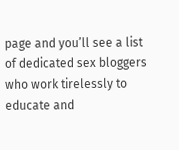page and you’ll see a list of dedicated sex bloggers who work tirelessly to educate and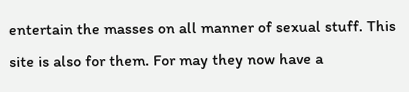entertain the masses on all manner of sexual stuff. This site is also for them. For may they now have a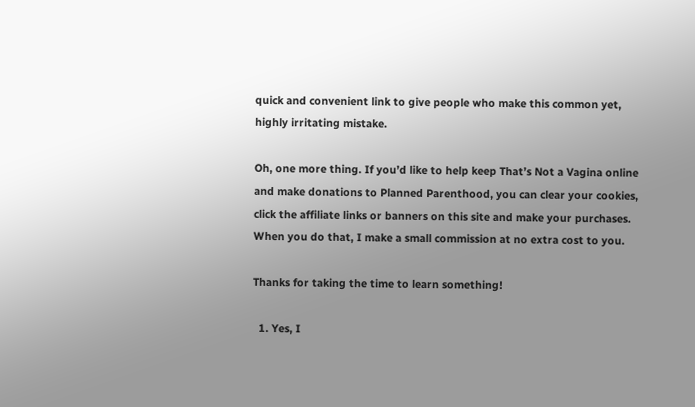quick and convenient link to give people who make this common yet, highly irritating mistake.

Oh, one more thing. If you’d like to help keep That’s Not a Vagina online and make donations to Planned Parenthood, you can clear your cookies, click the affiliate links or banners on this site and make your purchases. When you do that, I make a small commission at no extra cost to you.

Thanks for taking the time to learn something!

  1. Yes, I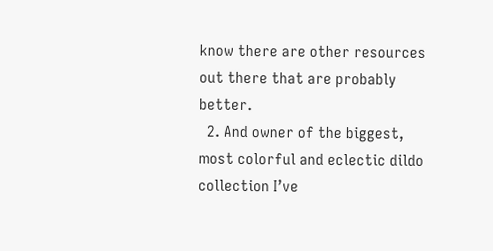know there are other resources out there that are probably better.
  2. And owner of the biggest, most colorful and eclectic dildo collection I’ve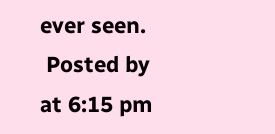ever seen.
 Posted by at 6:15 pm